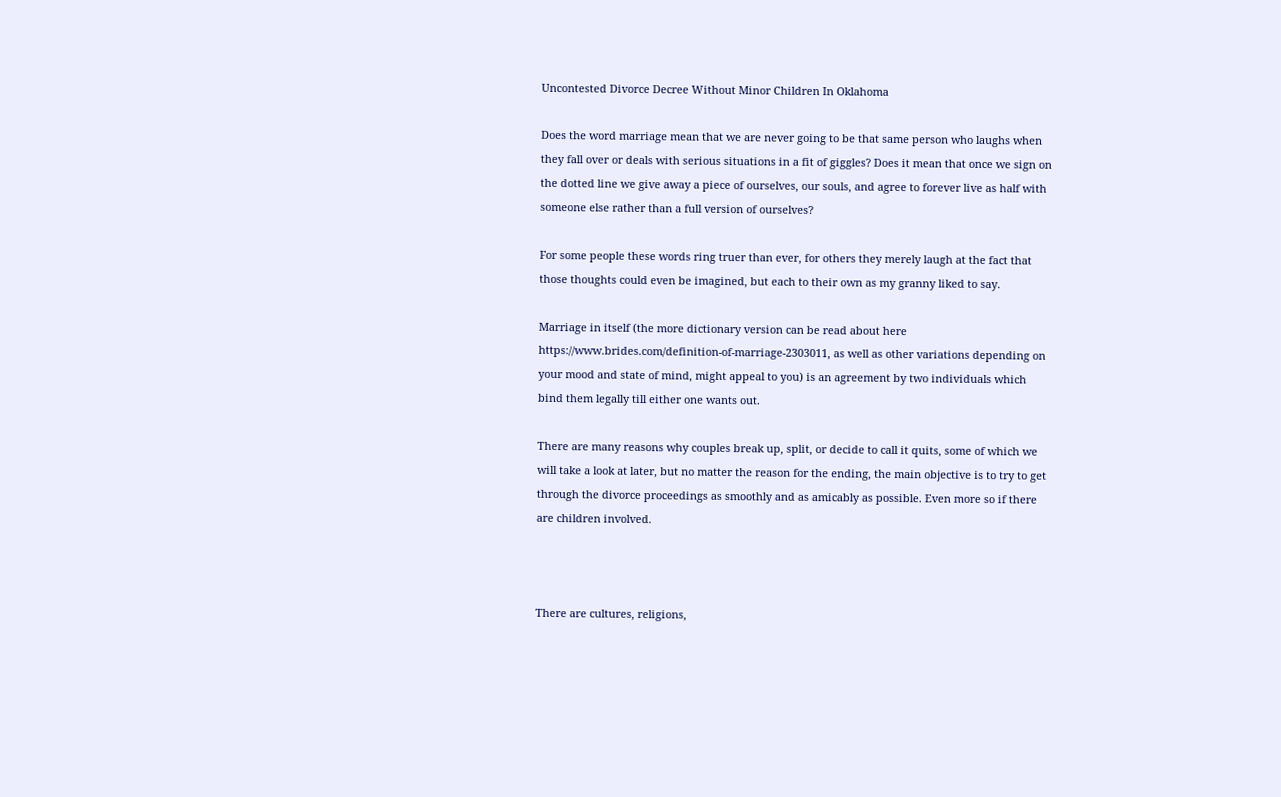Uncontested Divorce Decree Without Minor Children In Oklahoma

Does the word marriage mean that we are never going to be that same person who laughs when they fall over or deals with serious situations in a fit of giggles? Does it mean that once we sign on the dotted line we give away a piece of ourselves, our souls, and agree to forever live as half with someone else rather than a full version of ourselves?

For some people these words ring truer than ever, for others they merely laugh at the fact that those thoughts could even be imagined, but each to their own as my granny liked to say.

Marriage in itself (the more dictionary version can be read about here https://www.brides.com/definition-of-marriage-2303011, as well as other variations depending on your mood and state of mind, might appeal to you) is an agreement by two individuals which bind them legally till either one wants out.

There are many reasons why couples break up, split, or decide to call it quits, some of which we will take a look at later, but no matter the reason for the ending, the main objective is to try to get through the divorce proceedings as smoothly and as amicably as possible. Even more so if there are children involved.



There are cultures, religions,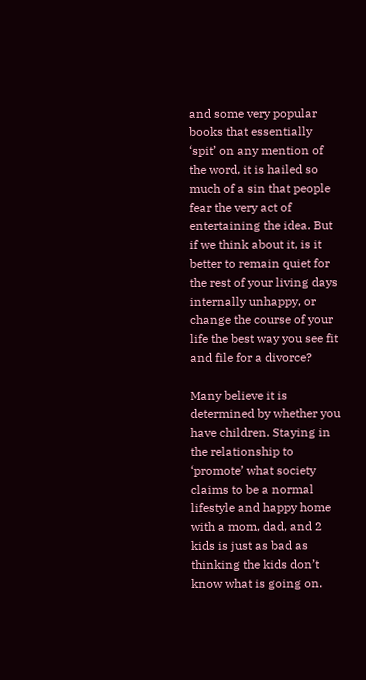and some very popular books that essentially ‘spit’ on any mention of the word, it is hailed so much of a sin that people fear the very act of entertaining the idea. But if we think about it, is it better to remain quiet for the rest of your living days internally unhappy, or change the course of your life the best way you see fit and file for a divorce?

Many believe it is determined by whether you have children. Staying in the relationship to ‘promote’ what society claims to be a normal lifestyle and happy home with a mom, dad, and 2 kids is just as bad as thinking the kids don’t know what is going on.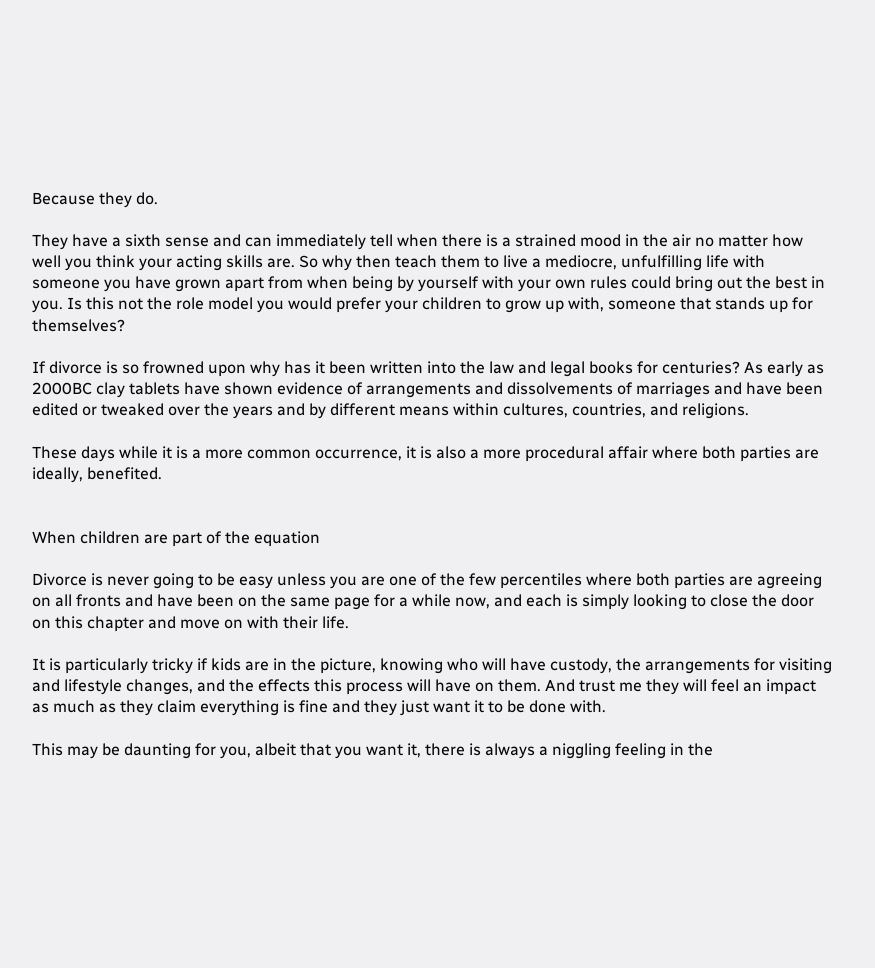Because they do.

They have a sixth sense and can immediately tell when there is a strained mood in the air no matter how well you think your acting skills are. So why then teach them to live a mediocre, unfulfilling life with someone you have grown apart from when being by yourself with your own rules could bring out the best in you. Is this not the role model you would prefer your children to grow up with, someone that stands up for themselves?

If divorce is so frowned upon why has it been written into the law and legal books for centuries? As early as 2000BC clay tablets have shown evidence of arrangements and dissolvements of marriages and have been edited or tweaked over the years and by different means within cultures, countries, and religions.

These days while it is a more common occurrence, it is also a more procedural affair where both parties are ideally, benefited.


When children are part of the equation

Divorce is never going to be easy unless you are one of the few percentiles where both parties are agreeing on all fronts and have been on the same page for a while now, and each is simply looking to close the door on this chapter and move on with their life.

It is particularly tricky if kids are in the picture, knowing who will have custody, the arrangements for visiting and lifestyle changes, and the effects this process will have on them. And trust me they will feel an impact as much as they claim everything is fine and they just want it to be done with.

This may be daunting for you, albeit that you want it, there is always a niggling feeling in the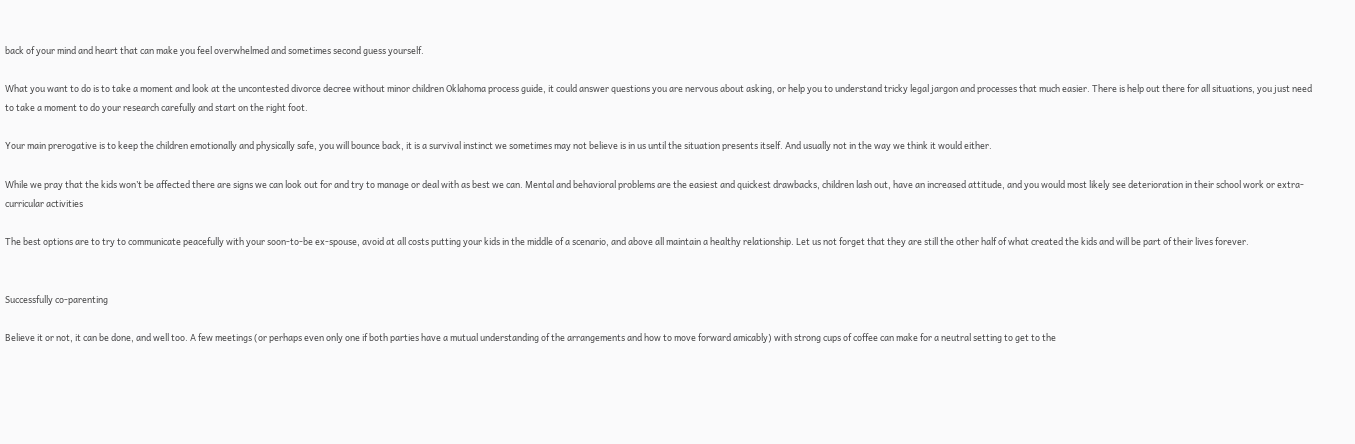back of your mind and heart that can make you feel overwhelmed and sometimes second guess yourself.

What you want to do is to take a moment and look at the uncontested divorce decree without minor children Oklahoma process guide, it could answer questions you are nervous about asking, or help you to understand tricky legal jargon and processes that much easier. There is help out there for all situations, you just need to take a moment to do your research carefully and start on the right foot.

Your main prerogative is to keep the children emotionally and physically safe, you will bounce back, it is a survival instinct we sometimes may not believe is in us until the situation presents itself. And usually not in the way we think it would either.

While we pray that the kids won’t be affected there are signs we can look out for and try to manage or deal with as best we can. Mental and behavioral problems are the easiest and quickest drawbacks, children lash out, have an increased attitude, and you would most likely see deterioration in their school work or extra-curricular activities

The best options are to try to communicate peacefully with your soon-to-be ex-spouse, avoid at all costs putting your kids in the middle of a scenario, and above all maintain a healthy relationship. Let us not forget that they are still the other half of what created the kids and will be part of their lives forever.


Successfully co-parenting

Believe it or not, it can be done, and well too. A few meetings (or perhaps even only one if both parties have a mutual understanding of the arrangements and how to move forward amicably) with strong cups of coffee can make for a neutral setting to get to the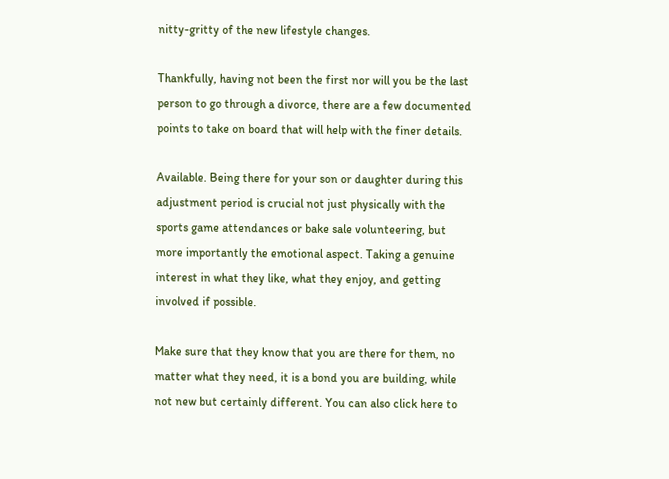nitty-gritty of the new lifestyle changes.

Thankfully, having not been the first nor will you be the last person to go through a divorce, there are a few documented points to take on board that will help with the finer details.

Available. Being there for your son or daughter during this adjustment period is crucial not just physically with the sports game attendances or bake sale volunteering, but more importantly the emotional aspect. Taking a genuine interest in what they like, what they enjoy, and getting involved if possible.

Make sure that they know that you are there for them, no matter what they need, it is a bond you are building, while not new but certainly different. You can also click here to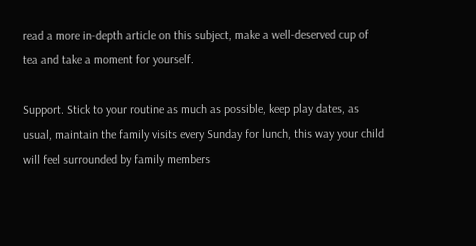read a more in-depth article on this subject, make a well-deserved cup of tea and take a moment for yourself.

Support. Stick to your routine as much as possible, keep play dates, as usual, maintain the family visits every Sunday for lunch, this way your child will feel surrounded by family members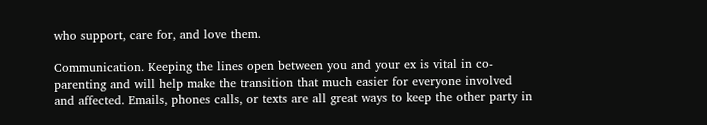who support, care for, and love them.

Communication. Keeping the lines open between you and your ex is vital in co-parenting and will help make the transition that much easier for everyone involved and affected. Emails, phones calls, or texts are all great ways to keep the other party in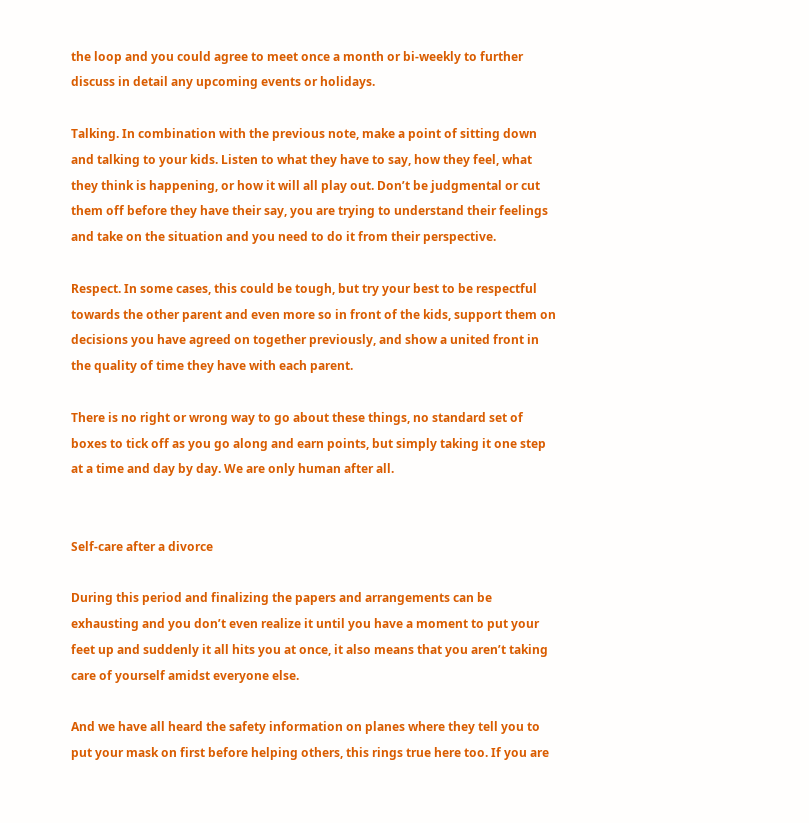the loop and you could agree to meet once a month or bi-weekly to further discuss in detail any upcoming events or holidays.

Talking. In combination with the previous note, make a point of sitting down and talking to your kids. Listen to what they have to say, how they feel, what they think is happening, or how it will all play out. Don’t be judgmental or cut them off before they have their say, you are trying to understand their feelings and take on the situation and you need to do it from their perspective.

Respect. In some cases, this could be tough, but try your best to be respectful towards the other parent and even more so in front of the kids, support them on decisions you have agreed on together previously, and show a united front in the quality of time they have with each parent.

There is no right or wrong way to go about these things, no standard set of boxes to tick off as you go along and earn points, but simply taking it one step at a time and day by day. We are only human after all.


Self-care after a divorce

During this period and finalizing the papers and arrangements can be exhausting and you don’t even realize it until you have a moment to put your feet up and suddenly it all hits you at once, it also means that you aren’t taking care of yourself amidst everyone else.

And we have all heard the safety information on planes where they tell you to put your mask on first before helping others, this rings true here too. If you are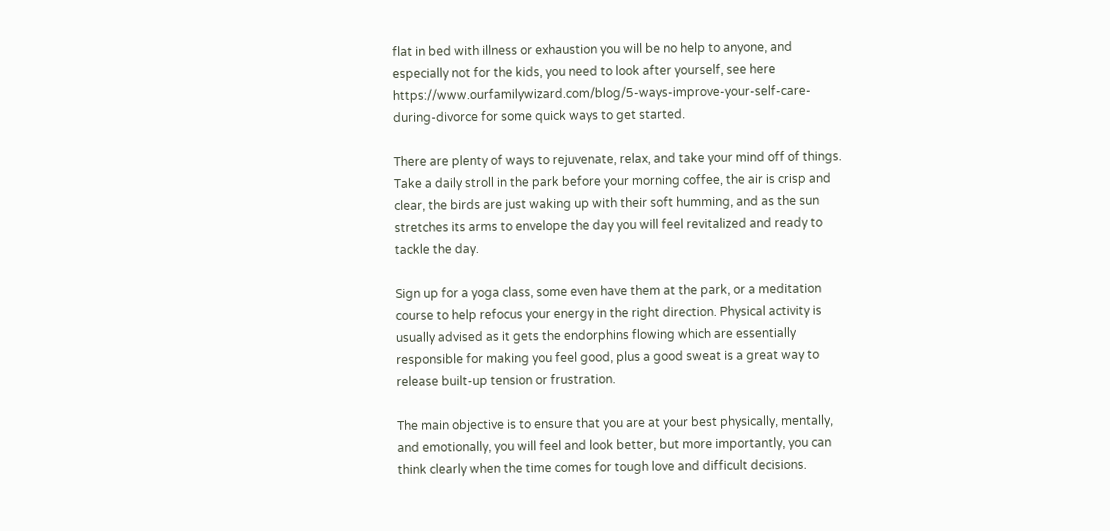flat in bed with illness or exhaustion you will be no help to anyone, and especially not for the kids, you need to look after yourself, see here https://www.ourfamilywizard.com/blog/5-ways-improve-your-self-care-during-divorce for some quick ways to get started.

There are plenty of ways to rejuvenate, relax, and take your mind off of things. Take a daily stroll in the park before your morning coffee, the air is crisp and clear, the birds are just waking up with their soft humming, and as the sun stretches its arms to envelope the day you will feel revitalized and ready to tackle the day.

Sign up for a yoga class, some even have them at the park, or a meditation course to help refocus your energy in the right direction. Physical activity is usually advised as it gets the endorphins flowing which are essentially responsible for making you feel good, plus a good sweat is a great way to release built-up tension or frustration.

The main objective is to ensure that you are at your best physically, mentally, and emotionally, you will feel and look better, but more importantly, you can think clearly when the time comes for tough love and difficult decisions.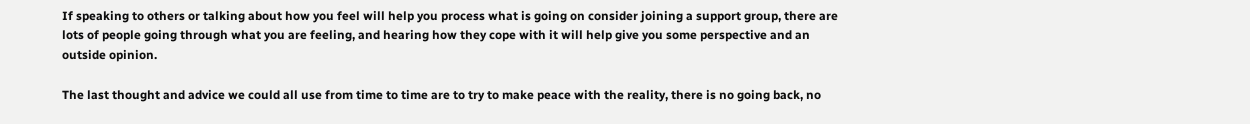If speaking to others or talking about how you feel will help you process what is going on consider joining a support group, there are lots of people going through what you are feeling, and hearing how they cope with it will help give you some perspective and an outside opinion.

The last thought and advice we could all use from time to time are to try to make peace with the reality, there is no going back, no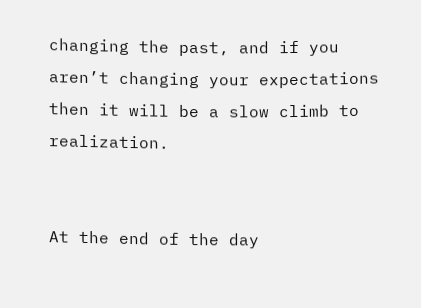changing the past, and if you aren’t changing your expectations then it will be a slow climb to realization.


At the end of the day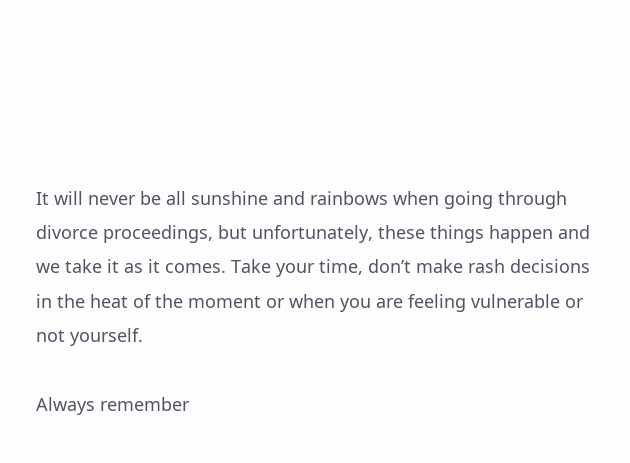It will never be all sunshine and rainbows when going through divorce proceedings, but unfortunately, these things happen and we take it as it comes. Take your time, don’t make rash decisions in the heat of the moment or when you are feeling vulnerable or not yourself.

Always remember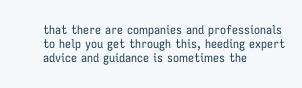that there are companies and professionals to help you get through this, heeding expert advice and guidance is sometimes the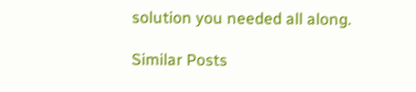solution you needed all along.

Similar Posts